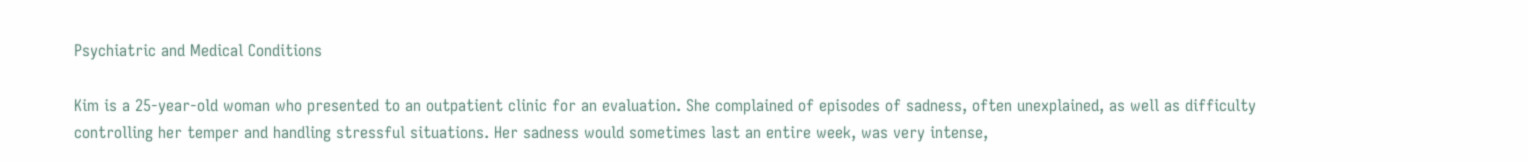Psychiatric and Medical Conditions

Kim is a 25-year-old woman who presented to an outpatient clinic for an evaluation. She complained of episodes of sadness, often unexplained, as well as difficulty controlling her temper and handling stressful situations. Her sadness would sometimes last an entire week, was very intense,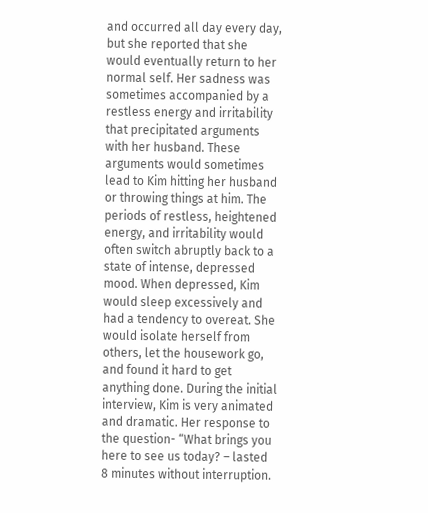and occurred all day every day, but she reported that she would eventually return to her normal self. Her sadness was sometimes accompanied by a restless energy and irritability that precipitated arguments with her husband. These arguments would sometimes lead to Kim hitting her husband or throwing things at him. The periods of restless, heightened energy, and irritability would often switch abruptly back to a state of intense, depressed mood. When depressed, Kim would sleep excessively and had a tendency to overeat. She would isolate herself from others, let the housework go, and found it hard to get anything done. During the initial interview, Kim is very animated and dramatic. Her response to the question- “What brings you here to see us today? – lasted 8 minutes without interruption.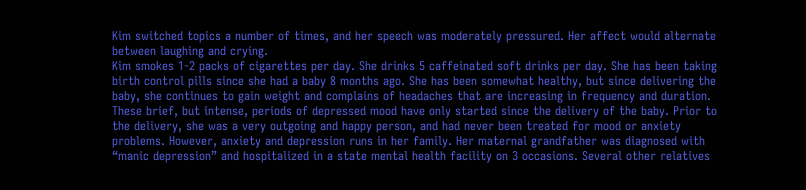Kim switched topics a number of times, and her speech was moderately pressured. Her affect would alternate between laughing and crying.
Kim smokes 1-2 packs of cigarettes per day. She drinks 5 caffeinated soft drinks per day. She has been taking birth control pills since she had a baby 8 months ago. She has been somewhat healthy, but since delivering the baby, she continues to gain weight and complains of headaches that are increasing in frequency and duration. These brief, but intense, periods of depressed mood have only started since the delivery of the baby. Prior to the delivery, she was a very outgoing and happy person, and had never been treated for mood or anxiety problems. However, anxiety and depression runs in her family. Her maternal grandfather was diagnosed with “manic depression” and hospitalized in a state mental health facility on 3 occasions. Several other relatives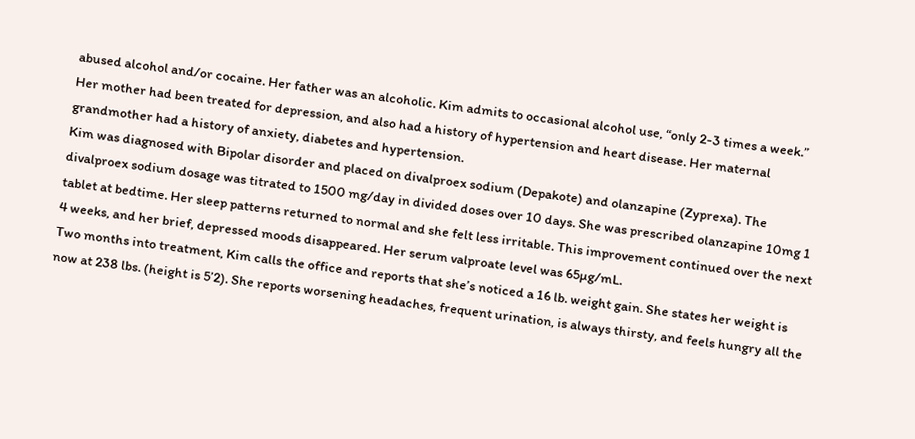abused alcohol and/or cocaine. Her father was an alcoholic. Kim admits to occasional alcohol use, “only 2-3 times a week.” Her mother had been treated for depression, and also had a history of hypertension and heart disease. Her maternal grandmother had a history of anxiety, diabetes and hypertension.
Kim was diagnosed with Bipolar disorder and placed on divalproex sodium (Depakote) and olanzapine (Zyprexa). The divalproex sodium dosage was titrated to 1500 mg/day in divided doses over 10 days. She was prescribed olanzapine 10mg 1 tablet at bedtime. Her sleep patterns returned to normal and she felt less irritable. This improvement continued over the next 4 weeks, and her brief, depressed moods disappeared. Her serum valproate level was 65µg/mL.
Two months into treatment, Kim calls the office and reports that she’s noticed a 16 lb. weight gain. She states her weight is now at 238 lbs. (height is 5’2). She reports worsening headaches, frequent urination, is always thirsty, and feels hungry all the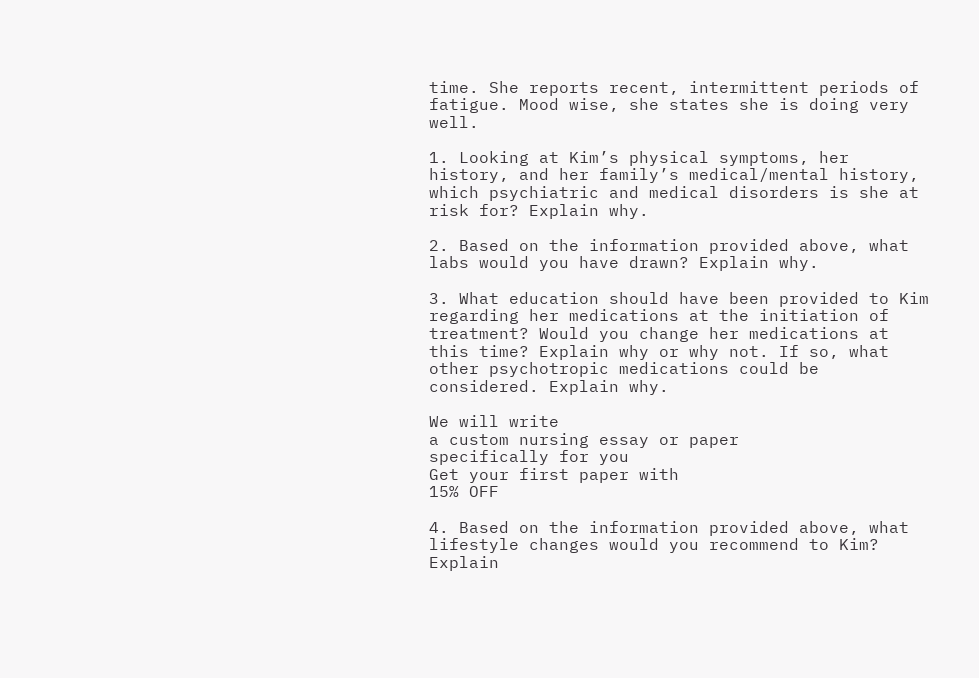time. She reports recent, intermittent periods of fatigue. Mood wise, she states she is doing very well.

1. Looking at Kim’s physical symptoms, her history, and her family’s medical/mental history, which psychiatric and medical disorders is she at risk for? Explain why.

2. Based on the information provided above, what labs would you have drawn? Explain why.

3. What education should have been provided to Kim regarding her medications at the initiation of treatment? Would you change her medications at this time? Explain why or why not. If so, what other psychotropic medications could be considered. Explain why.

We will write
a custom nursing essay or paper
specifically for you
Get your first paper with
15% OFF

4. Based on the information provided above, what lifestyle changes would you recommend to Kim? Explain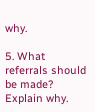why.

5. What referrals should be made? Explain why.